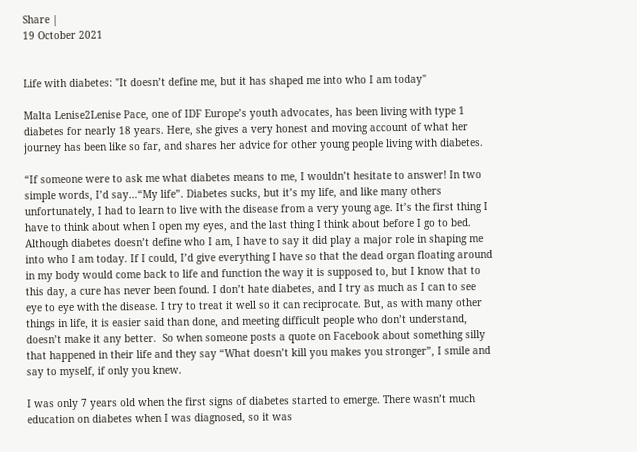Share |
19 October 2021


Life with diabetes: "It doesn’t define me, but it has shaped me into who I am today"

Malta Lenise2Lenise Pace, one of IDF Europe’s youth advocates, has been living with type 1 diabetes for nearly 18 years. Here, she gives a very honest and moving account of what her journey has been like so far, and shares her advice for other young people living with diabetes.

“If someone were to ask me what diabetes means to me, I wouldn’t hesitate to answer! In two simple words, I’d say…“My life”. Diabetes sucks, but it’s my life, and like many others unfortunately, I had to learn to live with the disease from a very young age. It’s the first thing I have to think about when I open my eyes, and the last thing I think about before I go to bed. Although diabetes doesn’t define who I am, I have to say it did play a major role in shaping me into who I am today. If I could, I’d give everything I have so that the dead organ floating around in my body would come back to life and function the way it is supposed to, but I know that to this day, a cure has never been found. I don’t hate diabetes, and I try as much as I can to see eye to eye with the disease. I try to treat it well so it can reciprocate. But, as with many other things in life, it is easier said than done, and meeting difficult people who don’t understand, doesn’t make it any better.  So when someone posts a quote on Facebook about something silly that happened in their life and they say “What doesn’t kill you makes you stronger”, I smile and say to myself, if only you knew.

I was only 7 years old when the first signs of diabetes started to emerge. There wasn’t much education on diabetes when I was diagnosed, so it was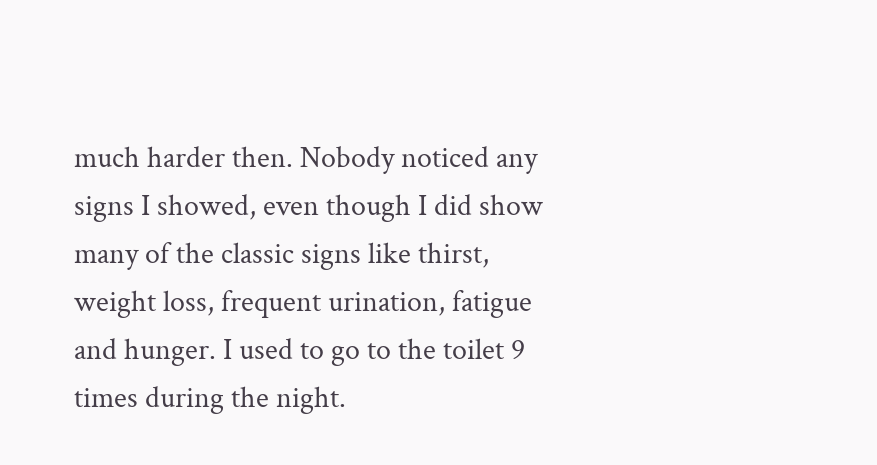much harder then. Nobody noticed any signs I showed, even though I did show many of the classic signs like thirst, weight loss, frequent urination, fatigue and hunger. I used to go to the toilet 9 times during the night.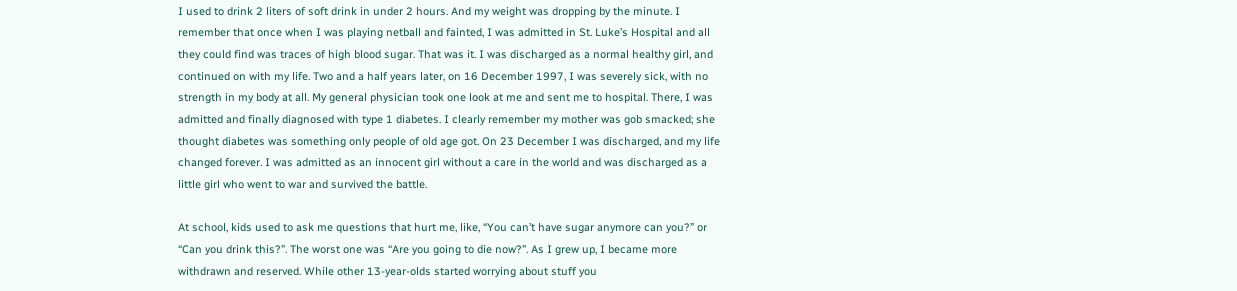I used to drink 2 liters of soft drink in under 2 hours. And my weight was dropping by the minute. I remember that once when I was playing netball and fainted, I was admitted in St. Luke’s Hospital and all they could find was traces of high blood sugar. That was it. I was discharged as a normal healthy girl, and continued on with my life. Two and a half years later, on 16 December 1997, I was severely sick, with no strength in my body at all. My general physician took one look at me and sent me to hospital. There, I was admitted and finally diagnosed with type 1 diabetes. I clearly remember my mother was gob smacked; she thought diabetes was something only people of old age got. On 23 December I was discharged, and my life changed forever. I was admitted as an innocent girl without a care in the world and was discharged as a little girl who went to war and survived the battle.

At school, kids used to ask me questions that hurt me, like, “You can’t have sugar anymore can you?” or “Can you drink this?”. The worst one was “Are you going to die now?”. As I grew up, I became more withdrawn and reserved. While other 13-year-olds started worrying about stuff you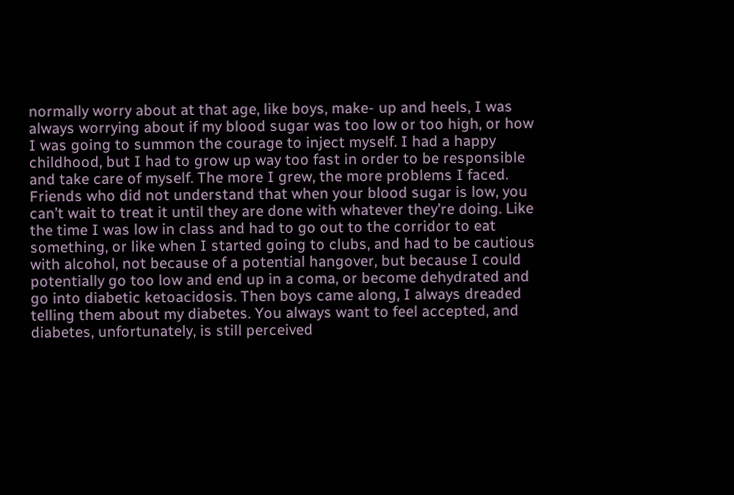normally worry about at that age, like boys, make- up and heels, I was always worrying about if my blood sugar was too low or too high, or how I was going to summon the courage to inject myself. I had a happy childhood, but I had to grow up way too fast in order to be responsible and take care of myself. The more I grew, the more problems I faced. Friends who did not understand that when your blood sugar is low, you can’t wait to treat it until they are done with whatever they’re doing. Like the time I was low in class and had to go out to the corridor to eat something, or like when I started going to clubs, and had to be cautious with alcohol, not because of a potential hangover, but because I could potentially go too low and end up in a coma, or become dehydrated and go into diabetic ketoacidosis. Then boys came along, I always dreaded telling them about my diabetes. You always want to feel accepted, and diabetes, unfortunately, is still perceived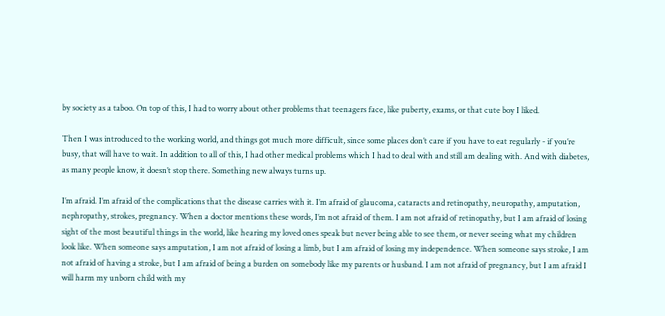by society as a taboo. On top of this, I had to worry about other problems that teenagers face, like puberty, exams, or that cute boy I liked.

Then I was introduced to the working world, and things got much more difficult, since some places don’t care if you have to eat regularly - if you’re busy, that will have to wait. In addition to all of this, I had other medical problems which I had to deal with and still am dealing with. And with diabetes, as many people know, it doesn’t stop there. Something new always turns up.

I’m afraid. I’m afraid of the complications that the disease carries with it. I’m afraid of glaucoma, cataracts and retinopathy, neuropathy, amputation, nephropathy, strokes, pregnancy. When a doctor mentions these words, I’m not afraid of them. I am not afraid of retinopathy, but I am afraid of losing sight of the most beautiful things in the world, like hearing my loved ones speak but never being able to see them, or never seeing what my children look like. When someone says amputation, I am not afraid of losing a limb, but I am afraid of losing my independence. When someone says stroke, I am not afraid of having a stroke, but I am afraid of being a burden on somebody like my parents or husband. I am not afraid of pregnancy, but I am afraid I will harm my unborn child with my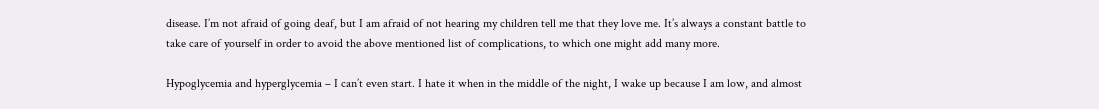disease. I’m not afraid of going deaf, but I am afraid of not hearing my children tell me that they love me. It’s always a constant battle to take care of yourself in order to avoid the above mentioned list of complications, to which one might add many more.

Hypoglycemia and hyperglycemia – I can’t even start. I hate it when in the middle of the night, I wake up because I am low, and almost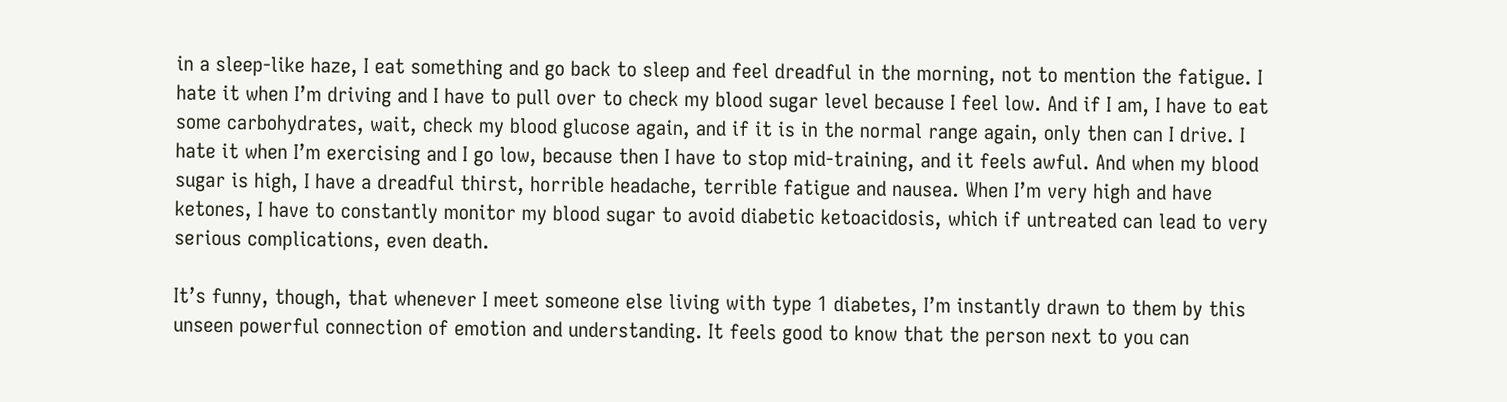in a sleep-like haze, I eat something and go back to sleep and feel dreadful in the morning, not to mention the fatigue. I hate it when I’m driving and I have to pull over to check my blood sugar level because I feel low. And if I am, I have to eat some carbohydrates, wait, check my blood glucose again, and if it is in the normal range again, only then can I drive. I hate it when I’m exercising and I go low, because then I have to stop mid-training, and it feels awful. And when my blood sugar is high, I have a dreadful thirst, horrible headache, terrible fatigue and nausea. When I’m very high and have ketones, I have to constantly monitor my blood sugar to avoid diabetic ketoacidosis, which if untreated can lead to very serious complications, even death.

It’s funny, though, that whenever I meet someone else living with type 1 diabetes, I’m instantly drawn to them by this unseen powerful connection of emotion and understanding. It feels good to know that the person next to you can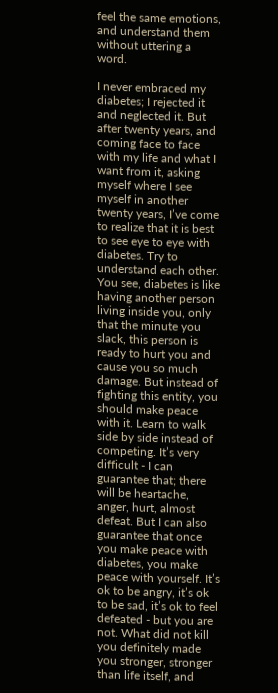feel the same emotions, and understand them without uttering a word.

I never embraced my diabetes; I rejected it and neglected it. But after twenty years, and coming face to face with my life and what I want from it, asking myself where I see myself in another twenty years, I’ve come to realize that it is best to see eye to eye with diabetes. Try to understand each other. You see, diabetes is like having another person living inside you, only that the minute you slack, this person is ready to hurt you and cause you so much damage. But instead of fighting this entity, you should make peace with it. Learn to walk side by side instead of competing. It’s very difficult - I can guarantee that; there will be heartache, anger, hurt, almost defeat. But I can also guarantee that once you make peace with diabetes, you make peace with yourself. It’s ok to be angry, it’s ok to be sad, it’s ok to feel defeated - but you are not. What did not kill you definitely made you stronger, stronger than life itself, and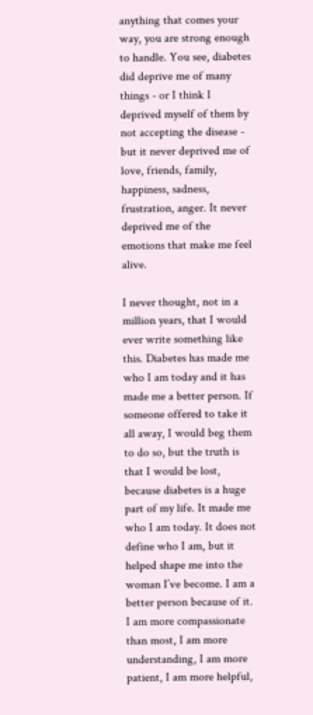anything that comes your way, you are strong enough to handle. You see, diabetes did deprive me of many things - or I think I deprived myself of them by not accepting the disease - but it never deprived me of love, friends, family, happiness, sadness, frustration, anger. It never deprived me of the emotions that make me feel alive.

I never thought, not in a million years, that I would ever write something like this. Diabetes has made me who I am today and it has made me a better person. If someone offered to take it all away, I would beg them to do so, but the truth is that I would be lost, because diabetes is a huge part of my life. It made me who I am today. It does not define who I am, but it helped shape me into the woman I’ve become. I am a better person because of it. I am more compassionate than most, I am more understanding, I am more patient, I am more helpful,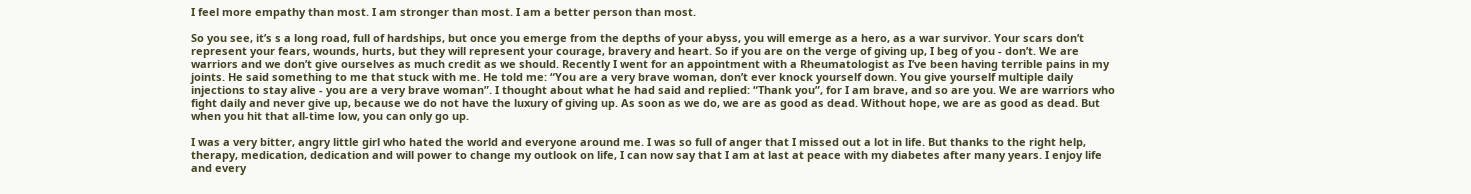I feel more empathy than most. I am stronger than most. I am a better person than most.

So you see, it’s s a long road, full of hardships, but once you emerge from the depths of your abyss, you will emerge as a hero, as a war survivor. Your scars don’t represent your fears, wounds, hurts, but they will represent your courage, bravery and heart. So if you are on the verge of giving up, I beg of you - don’t. We are warriors and we don’t give ourselves as much credit as we should. Recently I went for an appointment with a Rheumatologist as I’ve been having terrible pains in my joints. He said something to me that stuck with me. He told me: “You are a very brave woman, don’t ever knock yourself down. You give yourself multiple daily injections to stay alive - you are a very brave woman”. I thought about what he had said and replied: “Thank you”, for I am brave, and so are you. We are warriors who fight daily and never give up, because we do not have the luxury of giving up. As soon as we do, we are as good as dead. Without hope, we are as good as dead. But when you hit that all-time low, you can only go up.

I was a very bitter, angry little girl who hated the world and everyone around me. I was so full of anger that I missed out a lot in life. But thanks to the right help, therapy, medication, dedication and will power to change my outlook on life, I can now say that I am at last at peace with my diabetes after many years. I enjoy life and every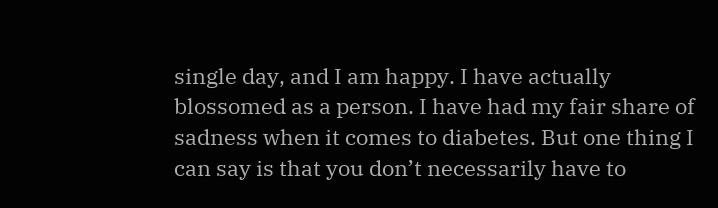single day, and I am happy. I have actually blossomed as a person. I have had my fair share of sadness when it comes to diabetes. But one thing I can say is that you don’t necessarily have to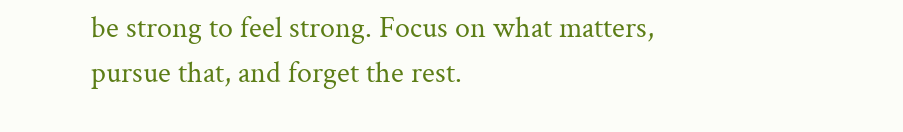be strong to feel strong. Focus on what matters, pursue that, and forget the rest.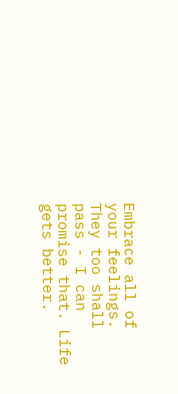Embrace all of your feelings. They too shall pass - I can promise that. Life gets better.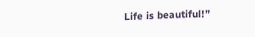Life is beautiful!”